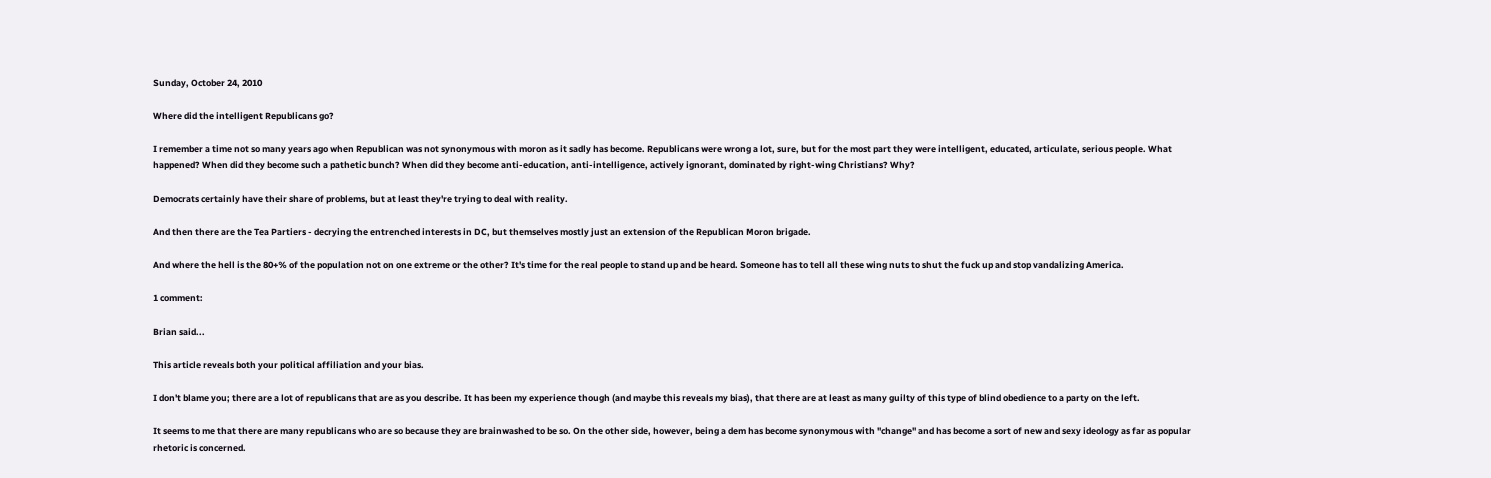Sunday, October 24, 2010

Where did the intelligent Republicans go?

I remember a time not so many years ago when Republican was not synonymous with moron as it sadly has become. Republicans were wrong a lot, sure, but for the most part they were intelligent, educated, articulate, serious people. What happened? When did they become such a pathetic bunch? When did they become anti-education, anti-intelligence, actively ignorant, dominated by right-wing Christians? Why?

Democrats certainly have their share of problems, but at least they're trying to deal with reality.

And then there are the Tea Partiers - decrying the entrenched interests in DC, but themselves mostly just an extension of the Republican Moron brigade.

And where the hell is the 80+% of the population not on one extreme or the other? It's time for the real people to stand up and be heard. Someone has to tell all these wing nuts to shut the fuck up and stop vandalizing America.

1 comment:

Brian said...

This article reveals both your political affiliation and your bias.

I don't blame you; there are a lot of republicans that are as you describe. It has been my experience though (and maybe this reveals my bias), that there are at least as many guilty of this type of blind obedience to a party on the left.

It seems to me that there are many republicans who are so because they are brainwashed to be so. On the other side, however, being a dem has become synonymous with "change" and has become a sort of new and sexy ideology as far as popular rhetoric is concerned.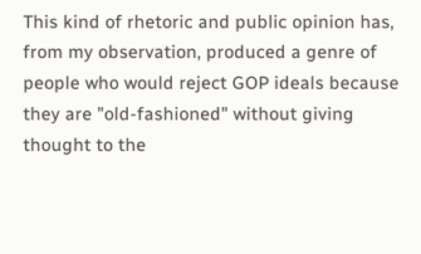This kind of rhetoric and public opinion has, from my observation, produced a genre of people who would reject GOP ideals because they are "old-fashioned" without giving thought to the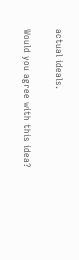actual ideals.

Would you agree with this idea?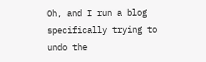Oh, and I run a blog specifically trying to undo the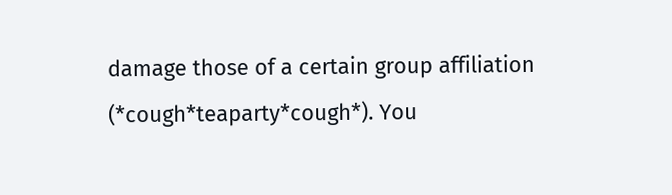damage those of a certain group affiliation (*cough*teaparty*cough*). You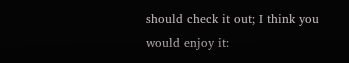should check it out; I think you would enjoy it: